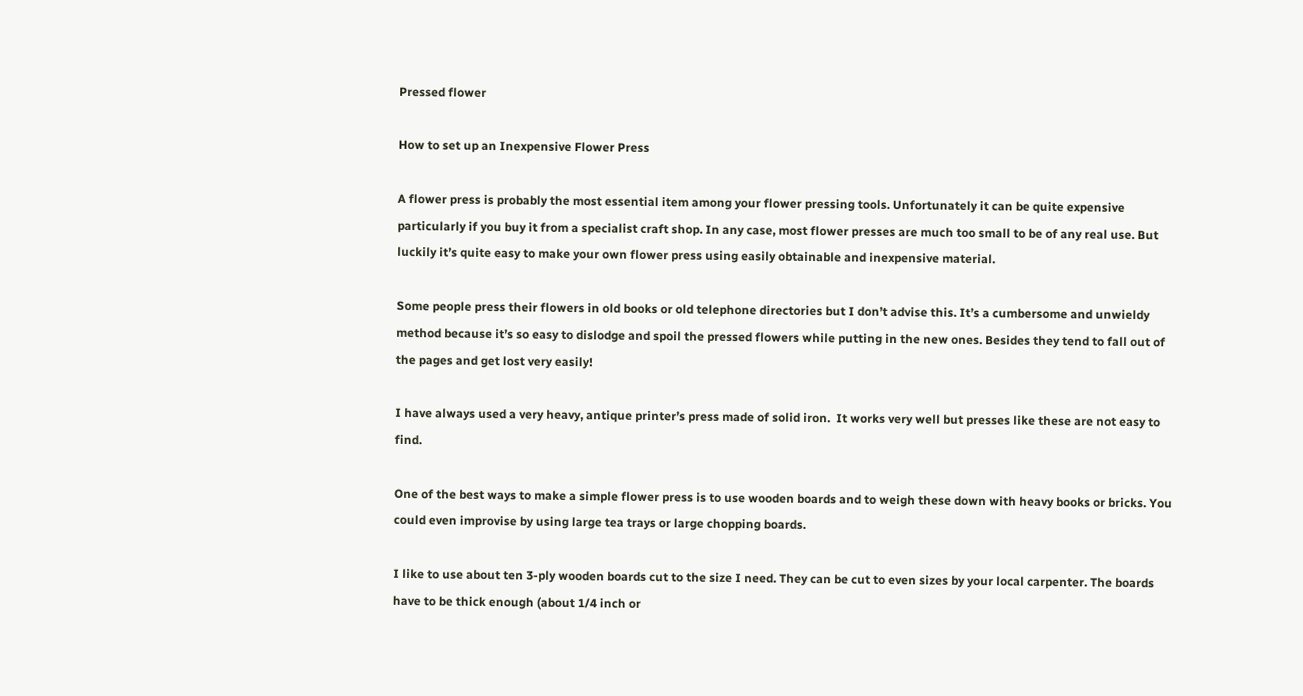Pressed flower

How to set up an Inexpensive Flower Press

A flower press is probably the most essential item among your flower pressing tools. Unfortunately it can be quite expensive particularly if you buy it from a specialist craft shop. In any case, most flower presses are much too small to be of any real use. But luckily it’s quite easy to make your own flower press using easily obtainable and inexpensive material.

Some people press their flowers in old books or old telephone directories but I don’t advise this. It’s a cumbersome and unwieldy method because it’s so easy to dislodge and spoil the pressed flowers while putting in the new ones. Besides they tend to fall out of the pages and get lost very easily!

I have always used a very heavy, antique printer’s press made of solid iron.  It works very well but presses like these are not easy to find.

One of the best ways to make a simple flower press is to use wooden boards and to weigh these down with heavy books or bricks. You could even improvise by using large tea trays or large chopping boards.

I like to use about ten 3-ply wooden boards cut to the size I need. They can be cut to even sizes by your local carpenter. The boards have to be thick enough (about 1/4 inch or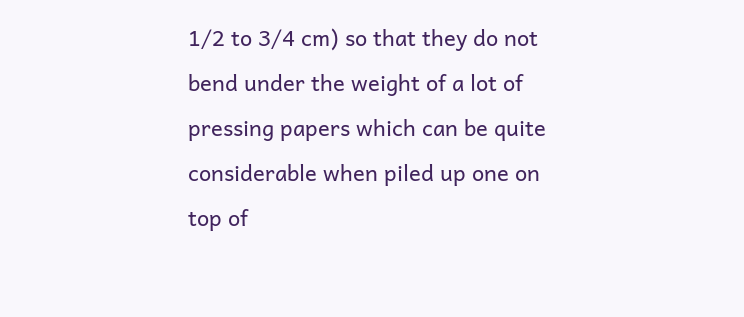1/2 to 3/4 cm) so that they do not bend under the weight of a lot of pressing papers which can be quite considerable when piled up one on top of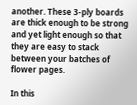another. These 3-ply boards are thick enough to be strong and yet light enough so that they are easy to stack between your batches of flower pages.

In this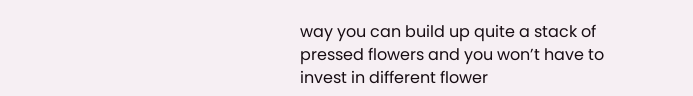way you can build up quite a stack of pressed flowers and you won’t have to invest in different flower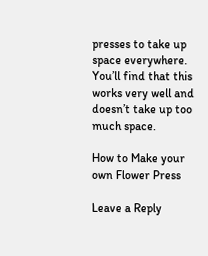presses to take up space everywhere. You’ll find that this works very well and doesn’t take up too much space.

How to Make your own Flower Press

Leave a Reply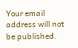Your email address will not be published.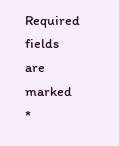Required fields are marked *